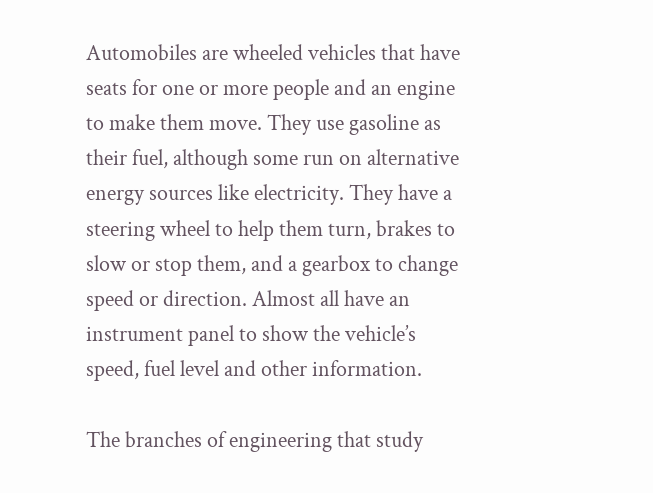Automobiles are wheeled vehicles that have seats for one or more people and an engine to make them move. They use gasoline as their fuel, although some run on alternative energy sources like electricity. They have a steering wheel to help them turn, brakes to slow or stop them, and a gearbox to change speed or direction. Almost all have an instrument panel to show the vehicle’s speed, fuel level and other information.

The branches of engineering that study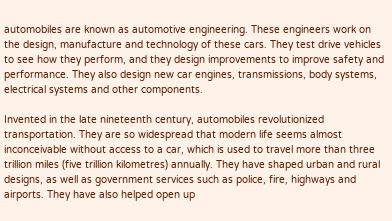automobiles are known as automotive engineering. These engineers work on the design, manufacture and technology of these cars. They test drive vehicles to see how they perform, and they design improvements to improve safety and performance. They also design new car engines, transmissions, body systems, electrical systems and other components.

Invented in the late nineteenth century, automobiles revolutionized transportation. They are so widespread that modern life seems almost inconceivable without access to a car, which is used to travel more than three trillion miles (five trillion kilometres) annually. They have shaped urban and rural designs, as well as government services such as police, fire, highways and airports. They have also helped open up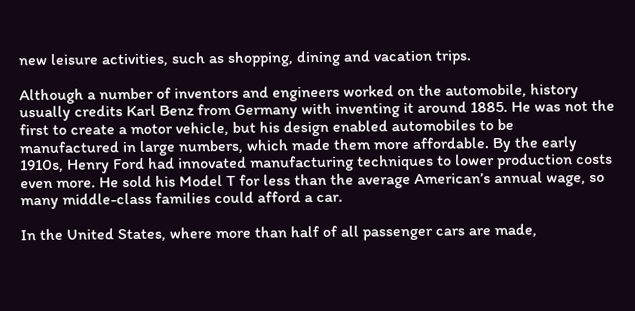new leisure activities, such as shopping, dining and vacation trips.

Although a number of inventors and engineers worked on the automobile, history usually credits Karl Benz from Germany with inventing it around 1885. He was not the first to create a motor vehicle, but his design enabled automobiles to be manufactured in large numbers, which made them more affordable. By the early 1910s, Henry Ford had innovated manufacturing techniques to lower production costs even more. He sold his Model T for less than the average American’s annual wage, so many middle-class families could afford a car.

In the United States, where more than half of all passenger cars are made,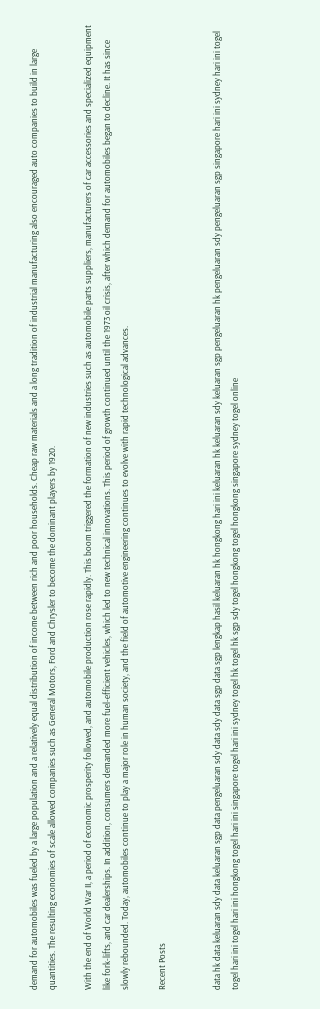demand for automobiles was fueled by a large population and a relatively equal distribution of income between rich and poor households. Cheap raw materials and a long tradition of industrial manufacturing also encouraged auto companies to build in large quantities. The resulting economies of scale allowed companies such as General Motors, Ford and Chrysler to become the dominant players by 1920.

With the end of World War II, a period of economic prosperity followed, and automobile production rose rapidly. This boom triggered the formation of new industries such as automobile parts suppliers, manufacturers of car accessories and specialized equipment like fork-lifts, and car dealerships. In addition, consumers demanded more fuel-efficient vehicles, which led to new technical innovations. This period of growth continued until the 1973 oil crisis, after which demand for automobiles began to decline. It has since slowly rebounded. Today, automobiles continue to play a major role in human society, and the field of automotive engineering continues to evolve with rapid technological advances.

Recent Posts


data hk data keluaran sdy data keluaran sgp data pengeluaran sdy data sdy data sgp data sgp lengkap hasil keluaran hk hongkong hari ini keluaran hk keluaran sdy keluaran sgp pengeluaran hk pengeluaran sdy pengeluaran sgp singapore hari ini sydney hari ini togel togel hari ini togel hari ini hongkong togel hari ini singapore togel hari ini sydney togel hk togel hk sgp sdy togel hongkong togel hongkong singapore sydney togel online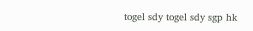togel sdy togel sdy sgp hk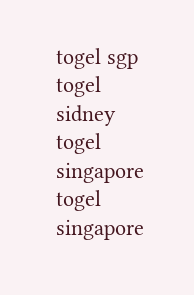togel sgp togel sidney togel singapore togel singapore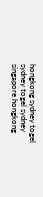hongkong sydney togel sydney togel sydney singapore hongkong